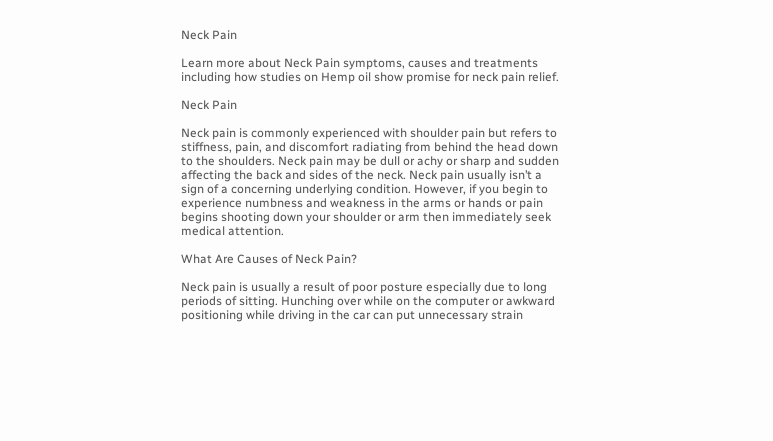Neck Pain

Learn more about Neck Pain symptoms, causes and treatments including how studies on Hemp oil show promise for neck pain relief.

Neck Pain

Neck pain is commonly experienced with shoulder pain but refers to stiffness, pain, and discomfort radiating from behind the head down to the shoulders. Neck pain may be dull or achy or sharp and sudden affecting the back and sides of the neck. Neck pain usually isn’t a sign of a concerning underlying condition. However, if you begin to experience numbness and weakness in the arms or hands or pain begins shooting down your shoulder or arm then immediately seek medical attention.

What Are Causes of Neck Pain?

Neck pain is usually a result of poor posture especially due to long periods of sitting. Hunching over while on the computer or awkward positioning while driving in the car can put unnecessary strain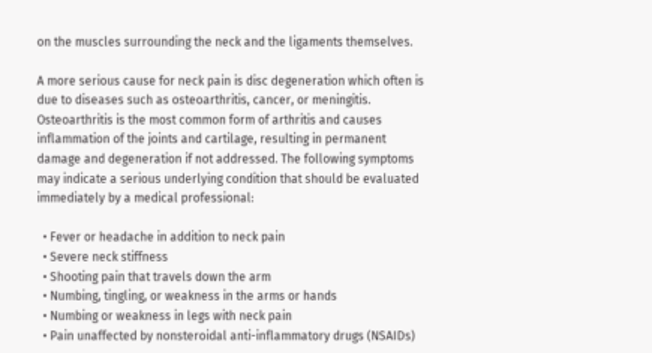on the muscles surrounding the neck and the ligaments themselves.

A more serious cause for neck pain is disc degeneration which often is due to diseases such as osteoarthritis, cancer, or meningitis. Osteoarthritis is the most common form of arthritis and causes inflammation of the joints and cartilage, resulting in permanent damage and degeneration if not addressed. The following symptoms may indicate a serious underlying condition that should be evaluated immediately by a medical professional:

  • Fever or headache in addition to neck pain
  • Severe neck stiffness
  • Shooting pain that travels down the arm
  • Numbing, tingling, or weakness in the arms or hands
  • Numbing or weakness in legs with neck pain
  • Pain unaffected by nonsteroidal anti-inflammatory drugs (NSAIDs)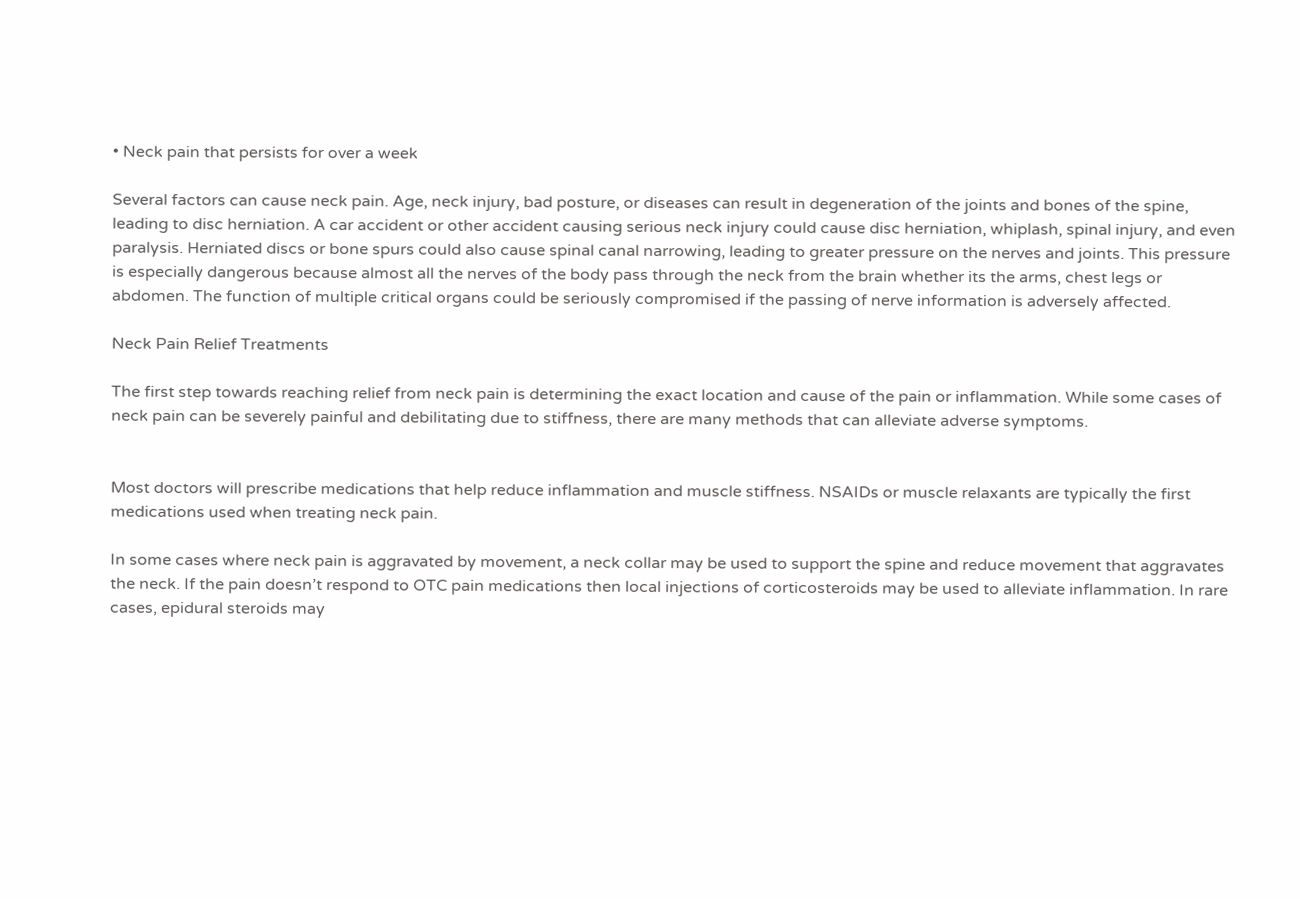• Neck pain that persists for over a week

Several factors can cause neck pain. Age, neck injury, bad posture, or diseases can result in degeneration of the joints and bones of the spine, leading to disc herniation. A car accident or other accident causing serious neck injury could cause disc herniation, whiplash, spinal injury, and even paralysis. Herniated discs or bone spurs could also cause spinal canal narrowing, leading to greater pressure on the nerves and joints. This pressure is especially dangerous because almost all the nerves of the body pass through the neck from the brain whether its the arms, chest legs or abdomen. The function of multiple critical organs could be seriously compromised if the passing of nerve information is adversely affected.

Neck Pain Relief Treatments

The first step towards reaching relief from neck pain is determining the exact location and cause of the pain or inflammation. While some cases of neck pain can be severely painful and debilitating due to stiffness, there are many methods that can alleviate adverse symptoms.


Most doctors will prescribe medications that help reduce inflammation and muscle stiffness. NSAIDs or muscle relaxants are typically the first medications used when treating neck pain.

In some cases where neck pain is aggravated by movement, a neck collar may be used to support the spine and reduce movement that aggravates the neck. If the pain doesn’t respond to OTC pain medications then local injections of corticosteroids may be used to alleviate inflammation. In rare cases, epidural steroids may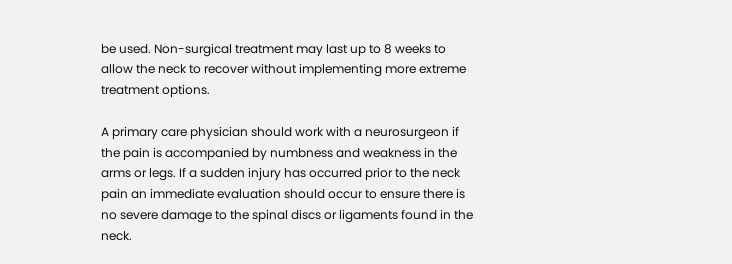be used. Non-surgical treatment may last up to 8 weeks to allow the neck to recover without implementing more extreme treatment options.

A primary care physician should work with a neurosurgeon if the pain is accompanied by numbness and weakness in the arms or legs. If a sudden injury has occurred prior to the neck pain an immediate evaluation should occur to ensure there is no severe damage to the spinal discs or ligaments found in the neck.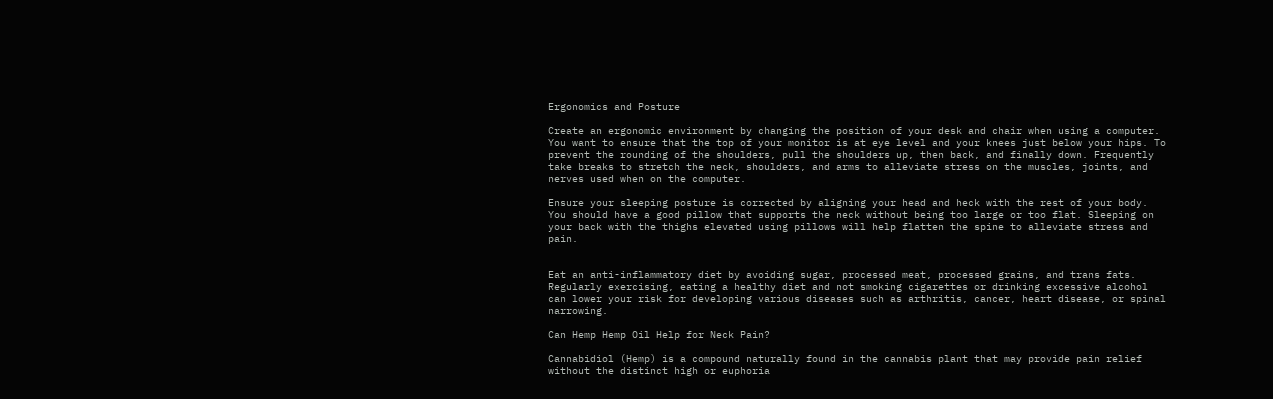Ergonomics and Posture

Create an ergonomic environment by changing the position of your desk and chair when using a computer. You want to ensure that the top of your monitor is at eye level and your knees just below your hips. To prevent the rounding of the shoulders, pull the shoulders up, then back, and finally down. Frequently take breaks to stretch the neck, shoulders, and arms to alleviate stress on the muscles, joints, and nerves used when on the computer.

Ensure your sleeping posture is corrected by aligning your head and heck with the rest of your body. You should have a good pillow that supports the neck without being too large or too flat. Sleeping on your back with the thighs elevated using pillows will help flatten the spine to alleviate stress and pain.


Eat an anti-inflammatory diet by avoiding sugar, processed meat, processed grains, and trans fats. Regularly exercising, eating a healthy diet and not smoking cigarettes or drinking excessive alcohol can lower your risk for developing various diseases such as arthritis, cancer, heart disease, or spinal narrowing.

Can Hemp Hemp Oil Help for Neck Pain?

Cannabidiol (Hemp) is a compound naturally found in the cannabis plant that may provide pain relief without the distinct high or euphoria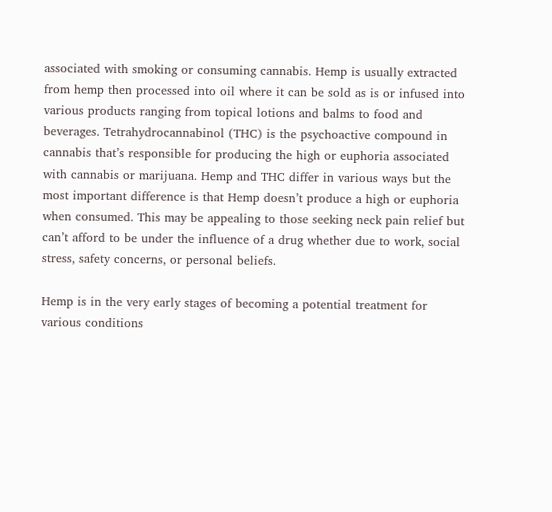associated with smoking or consuming cannabis. Hemp is usually extracted from hemp then processed into oil where it can be sold as is or infused into various products ranging from topical lotions and balms to food and beverages. Tetrahydrocannabinol (THC) is the psychoactive compound in cannabis that’s responsible for producing the high or euphoria associated with cannabis or marijuana. Hemp and THC differ in various ways but the most important difference is that Hemp doesn’t produce a high or euphoria when consumed. This may be appealing to those seeking neck pain relief but can’t afford to be under the influence of a drug whether due to work, social stress, safety concerns, or personal beliefs.

Hemp is in the very early stages of becoming a potential treatment for various conditions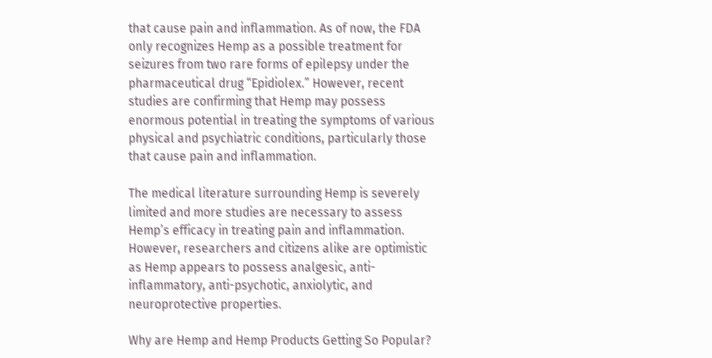that cause pain and inflammation. As of now, the FDA only recognizes Hemp as a possible treatment for seizures from two rare forms of epilepsy under the pharmaceutical drug “Epidiolex.” However, recent studies are confirming that Hemp may possess enormous potential in treating the symptoms of various physical and psychiatric conditions, particularly those that cause pain and inflammation.

The medical literature surrounding Hemp is severely limited and more studies are necessary to assess Hemp’s efficacy in treating pain and inflammation. However, researchers and citizens alike are optimistic as Hemp appears to possess analgesic, anti-inflammatory, anti-psychotic, anxiolytic, and neuroprotective properties.

Why are Hemp and Hemp Products Getting So Popular?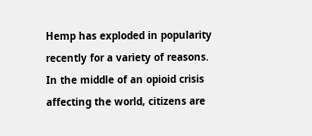Hemp has exploded in popularity recently for a variety of reasons. In the middle of an opioid crisis affecting the world, citizens are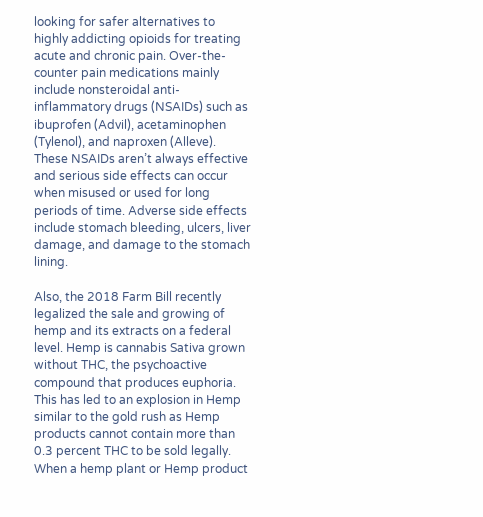looking for safer alternatives to highly addicting opioids for treating acute and chronic pain. Over-the-counter pain medications mainly include nonsteroidal anti-inflammatory drugs (NSAIDs) such as ibuprofen (Advil), acetaminophen (Tylenol), and naproxen (Alleve). These NSAIDs aren’t always effective and serious side effects can occur when misused or used for long periods of time. Adverse side effects include stomach bleeding, ulcers, liver damage, and damage to the stomach lining.

Also, the 2018 Farm Bill recently legalized the sale and growing of hemp and its extracts on a federal level. Hemp is cannabis Sativa grown without THC, the psychoactive compound that produces euphoria. This has led to an explosion in Hemp similar to the gold rush as Hemp products cannot contain more than 0.3 percent THC to be sold legally. When a hemp plant or Hemp product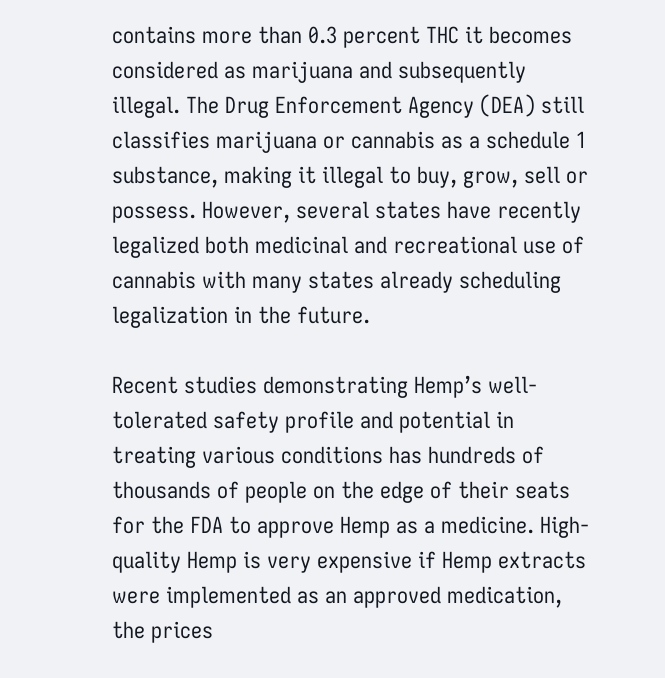contains more than 0.3 percent THC it becomes considered as marijuana and subsequently illegal. The Drug Enforcement Agency (DEA) still classifies marijuana or cannabis as a schedule 1 substance, making it illegal to buy, grow, sell or possess. However, several states have recently legalized both medicinal and recreational use of cannabis with many states already scheduling legalization in the future.

Recent studies demonstrating Hemp’s well-tolerated safety profile and potential in treating various conditions has hundreds of thousands of people on the edge of their seats for the FDA to approve Hemp as a medicine. High-quality Hemp is very expensive if Hemp extracts were implemented as an approved medication, the prices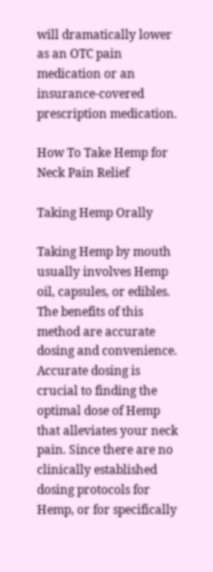will dramatically lower as an OTC pain medication or an insurance-covered prescription medication.

How To Take Hemp for Neck Pain Relief

Taking Hemp Orally

Taking Hemp by mouth usually involves Hemp oil, capsules, or edibles. The benefits of this method are accurate dosing and convenience. Accurate dosing is crucial to finding the optimal dose of Hemp that alleviates your neck pain. Since there are no clinically established dosing protocols for Hemp, or for specifically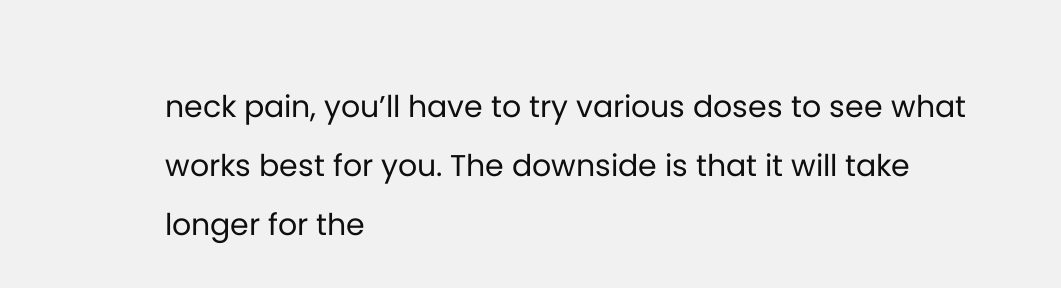neck pain, you’ll have to try various doses to see what works best for you. The downside is that it will take longer for the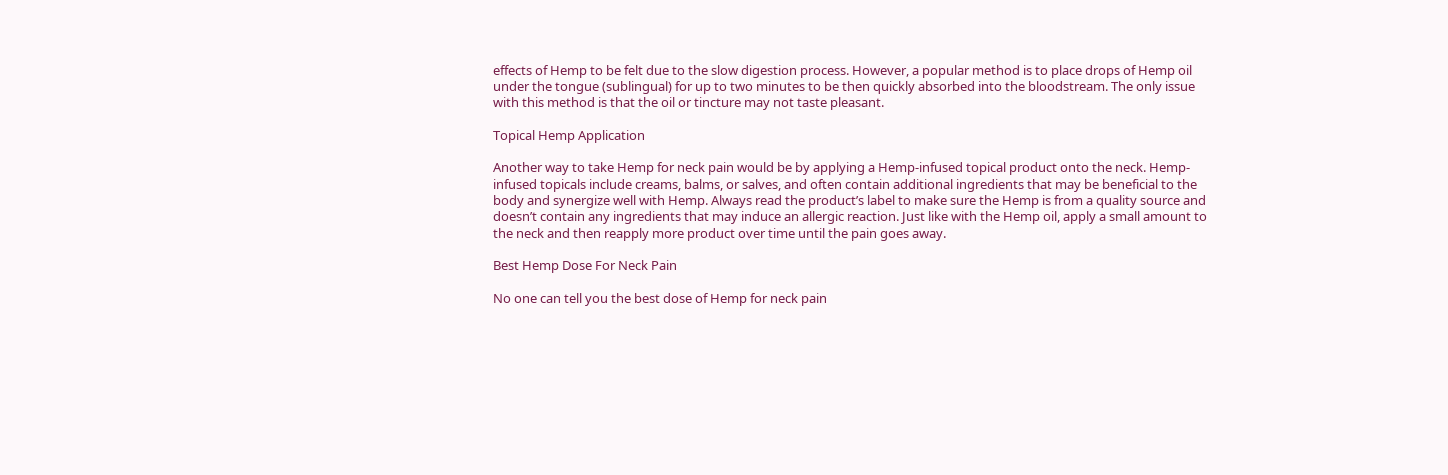effects of Hemp to be felt due to the slow digestion process. However, a popular method is to place drops of Hemp oil under the tongue (sublingual) for up to two minutes to be then quickly absorbed into the bloodstream. The only issue with this method is that the oil or tincture may not taste pleasant.

Topical Hemp Application

Another way to take Hemp for neck pain would be by applying a Hemp-infused topical product onto the neck. Hemp-infused topicals include creams, balms, or salves, and often contain additional ingredients that may be beneficial to the body and synergize well with Hemp. Always read the product’s label to make sure the Hemp is from a quality source and doesn’t contain any ingredients that may induce an allergic reaction. Just like with the Hemp oil, apply a small amount to the neck and then reapply more product over time until the pain goes away.

Best Hemp Dose For Neck Pain

No one can tell you the best dose of Hemp for neck pain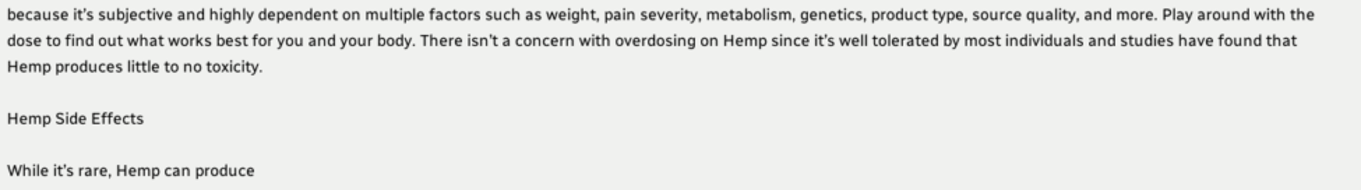because it’s subjective and highly dependent on multiple factors such as weight, pain severity, metabolism, genetics, product type, source quality, and more. Play around with the dose to find out what works best for you and your body. There isn’t a concern with overdosing on Hemp since it’s well tolerated by most individuals and studies have found that Hemp produces little to no toxicity.

Hemp Side Effects

While it’s rare, Hemp can produce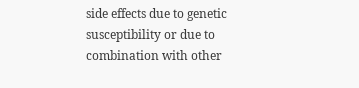side effects due to genetic susceptibility or due to combination with other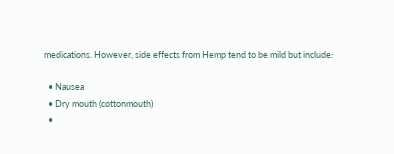medications. However, side effects from Hemp tend to be mild but include:

  • Nausea
  • Dry mouth (cottonmouth)
  •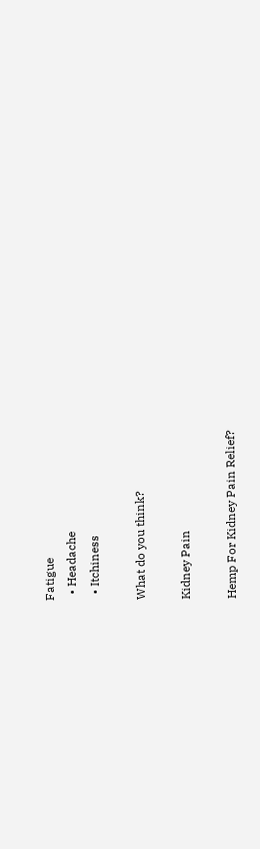Fatigue
  • Headache
  • Itchiness

What do you think?

Kidney Pain

Hemp For Kidney Pain Relief?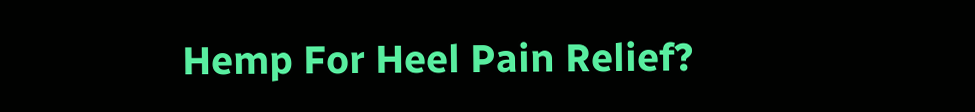Hemp For Heel Pain Relief?